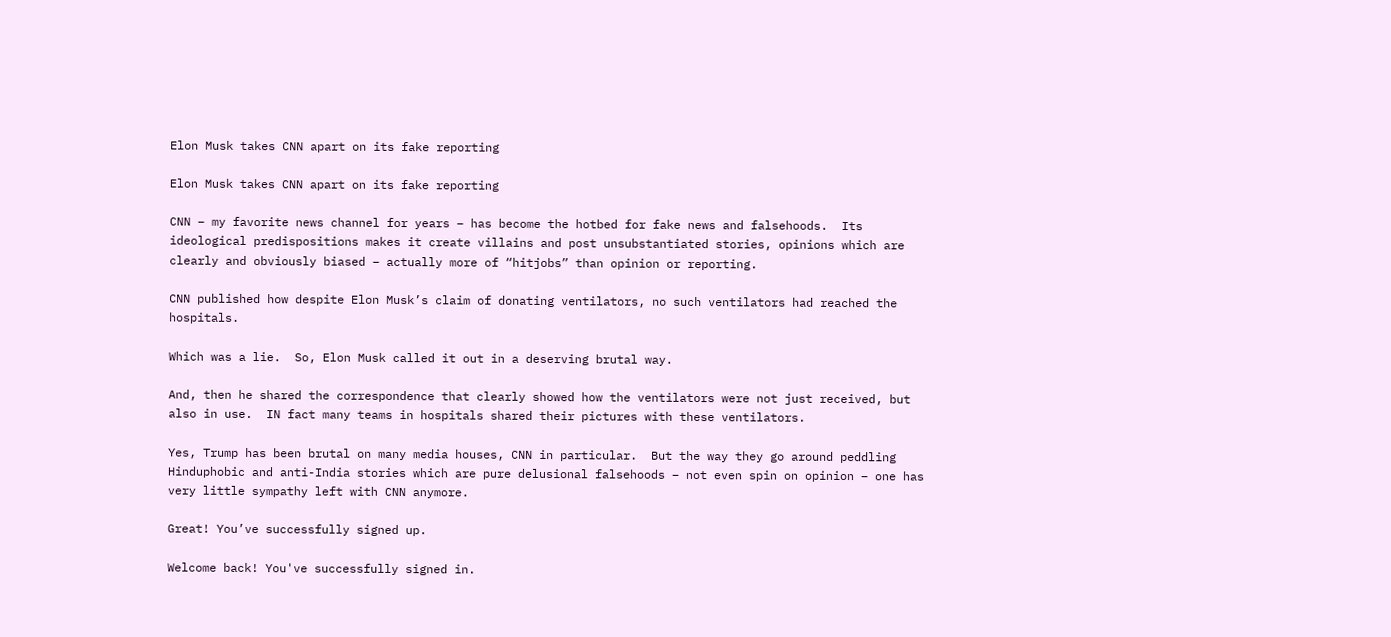Elon Musk takes CNN apart on its fake reporting

Elon Musk takes CNN apart on its fake reporting

CNN – my favorite news channel for years – has become the hotbed for fake news and falsehoods.  Its ideological predispositions makes it create villains and post unsubstantiated stories, opinions which are clearly and obviously biased – actually more of “hitjobs” than opinion or reporting.

CNN published how despite Elon Musk’s claim of donating ventilators, no such ventilators had reached the hospitals.

Which was a lie.  So, Elon Musk called it out in a deserving brutal way.

And, then he shared the correspondence that clearly showed how the ventilators were not just received, but also in use.  IN fact many teams in hospitals shared their pictures with these ventilators.

Yes, Trump has been brutal on many media houses, CNN in particular.  But the way they go around peddling Hinduphobic and anti-India stories which are pure delusional falsehoods – not even spin on opinion – one has very little sympathy left with CNN anymore.

Great! You’ve successfully signed up.

Welcome back! You've successfully signed in.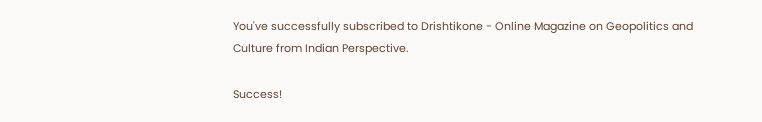You've successfully subscribed to Drishtikone - Online Magazine on Geopolitics and Culture from Indian Perspective.

Success!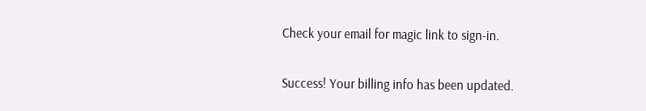Check your email for magic link to sign-in.

Success! Your billing info has been updated.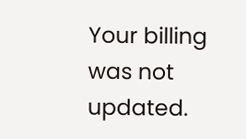Your billing was not updated.